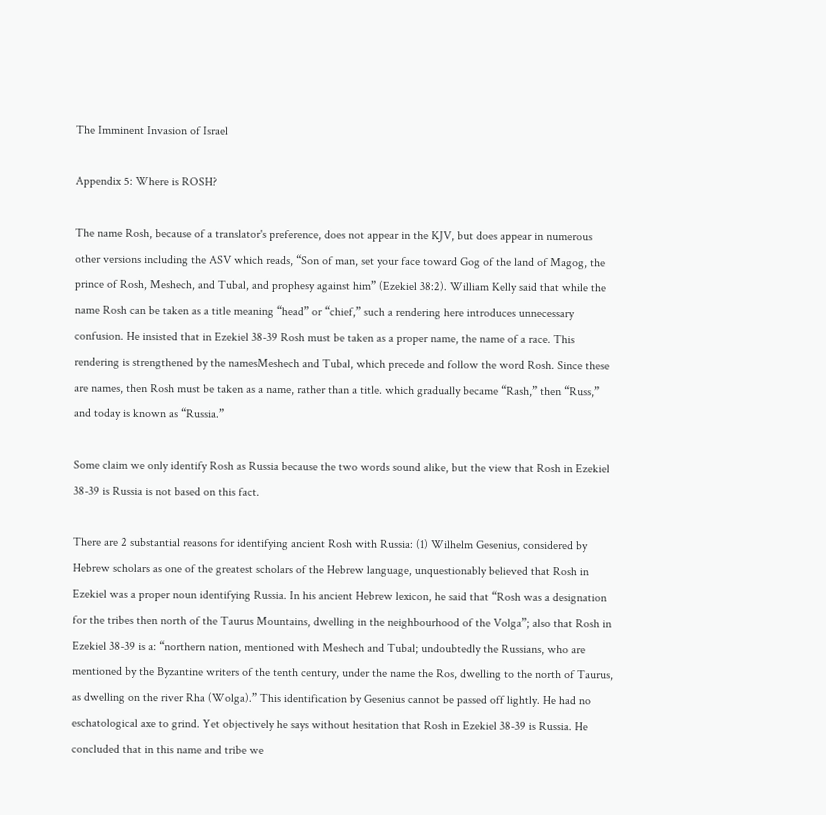The Imminent Invasion of Israel

Appendix 5: Where is ROSH?

The name Rosh, because of a translator's preference, does not appear in the KJV, but does appear in numerous other versions including the ASV which reads, “Son of man, set your face toward Gog of the land of Magog, the prince of Rosh, Meshech, and Tubal, and prophesy against him” (Ezekiel 38:2). William Kelly said that while the name Rosh can be taken as a title meaning “head” or “chief,” such a rendering here introduces unnecessary confusion. He insisted that in Ezekiel 38-39 Rosh must be taken as a proper name, the name of a race. This rendering is strengthened by the namesMeshech and Tubal, which precede and follow the word Rosh. Since these are names, then Rosh must be taken as a name, rather than a title. which gradually became “Rash,” then “Russ,” and today is known as “Russia.”

Some claim we only identify Rosh as Russia because the two words sound alike, but the view that Rosh in Ezekiel 38-39 is Russia is not based on this fact.

There are 2 substantial reasons for identifying ancient Rosh with Russia: (1) Wilhelm Gesenius, considered by Hebrew scholars as one of the greatest scholars of the Hebrew language, unquestionably believed that Rosh in Ezekiel was a proper noun identifying Russia. In his ancient Hebrew lexicon, he said that “Rosh was a designation for the tribes then north of the Taurus Mountains, dwelling in the neighbourhood of the Volga”; also that Rosh in Ezekiel 38-39 is a: “northern nation, mentioned with Meshech and Tubal; undoubtedly the Russians, who are mentioned by the Byzantine writers of the tenth century, under the name the Ros, dwelling to the north of Taurus, as dwelling on the river Rha (Wolga).” This identification by Gesenius cannot be passed off lightly. He had no eschatological axe to grind. Yet objectively he says without hesitation that Rosh in Ezekiel 38-39 is Russia. He concluded that in this name and tribe we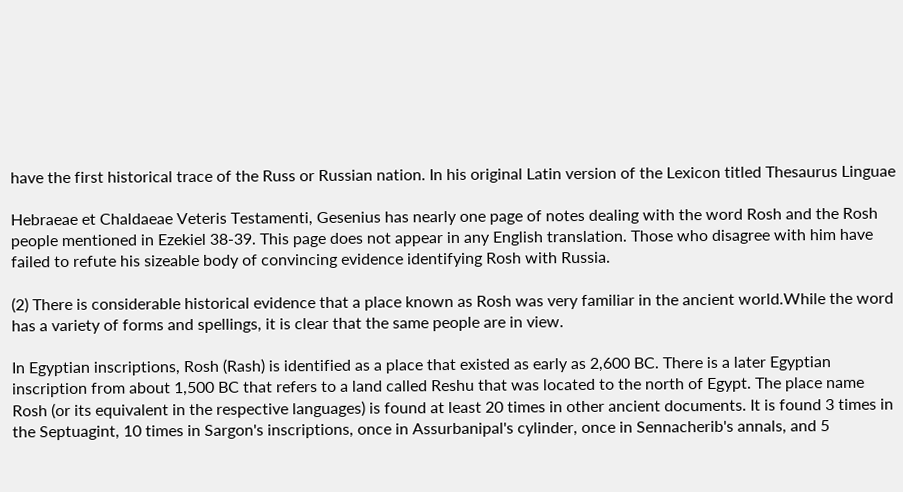have the first historical trace of the Russ or Russian nation. In his original Latin version of the Lexicon titled Thesaurus Linguae

Hebraeae et Chaldaeae Veteris Testamenti, Gesenius has nearly one page of notes dealing with the word Rosh and the Rosh people mentioned in Ezekiel 38-39. This page does not appear in any English translation. Those who disagree with him have failed to refute his sizeable body of convincing evidence identifying Rosh with Russia.

(2) There is considerable historical evidence that a place known as Rosh was very familiar in the ancient world.While the word has a variety of forms and spellings, it is clear that the same people are in view.

In Egyptian inscriptions, Rosh (Rash) is identified as a place that existed as early as 2,600 BC. There is a later Egyptian inscription from about 1,500 BC that refers to a land called Reshu that was located to the north of Egypt. The place name Rosh (or its equivalent in the respective languages) is found at least 20 times in other ancient documents. It is found 3 times in the Septuagint, 10 times in Sargon's inscriptions, once in Assurbanipal's cylinder, once in Sennacherib's annals, and 5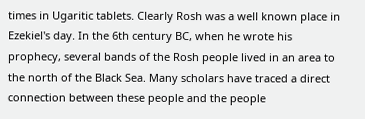times in Ugaritic tablets. Clearly Rosh was a well known place in Ezekiel's day. In the 6th century BC, when he wrote his prophecy, several bands of the Rosh people lived in an area to the north of the Black Sea. Many scholars have traced a direct connection between these people and the people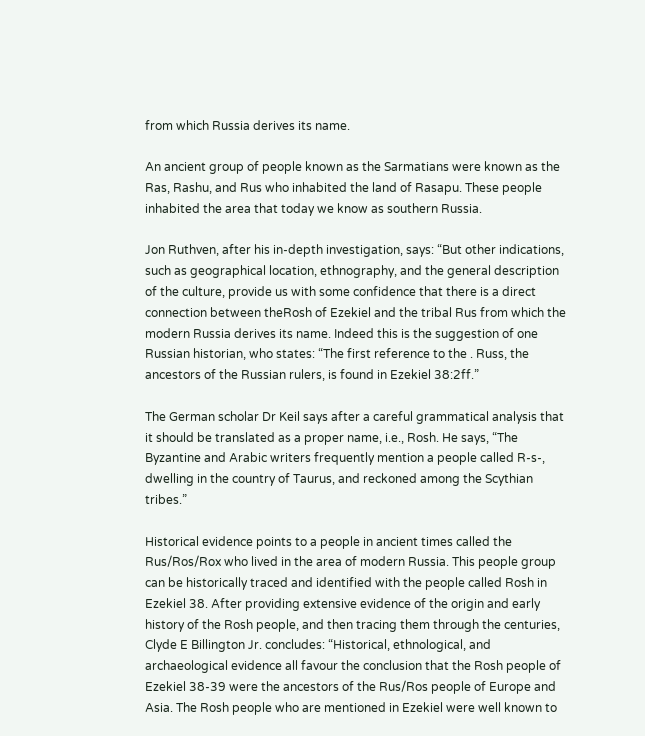from which Russia derives its name.

An ancient group of people known as the Sarmatians were known as the Ras, Rashu, and Rus who inhabited the land of Rasapu. These people inhabited the area that today we know as southern Russia.

Jon Ruthven, after his in-depth investigation, says: “But other indications, such as geographical location, ethnography, and the general description of the culture, provide us with some confidence that there is a direct connection between theRosh of Ezekiel and the tribal Rus from which the modern Russia derives its name. Indeed this is the suggestion of one Russian historian, who states: “The first reference to the . Russ, the ancestors of the Russian rulers, is found in Ezekiel 38:2ff.”

The German scholar Dr Keil says after a careful grammatical analysis that it should be translated as a proper name, i.e., Rosh. He says, “The Byzantine and Arabic writers frequently mention a people called R-s-, dwelling in the country of Taurus, and reckoned among the Scythian tribes.”

Historical evidence points to a people in ancient times called the Rus/Ros/Rox who lived in the area of modern Russia. This people group can be historically traced and identified with the people called Rosh in Ezekiel 38. After providing extensive evidence of the origin and early history of the Rosh people, and then tracing them through the centuries, Clyde E Billington Jr. concludes: “Historical, ethnological, and archaeological evidence all favour the conclusion that the Rosh people of Ezekiel 38-39 were the ancestors of the Rus/Ros people of Europe and Asia. The Rosh people who are mentioned in Ezekiel were well known to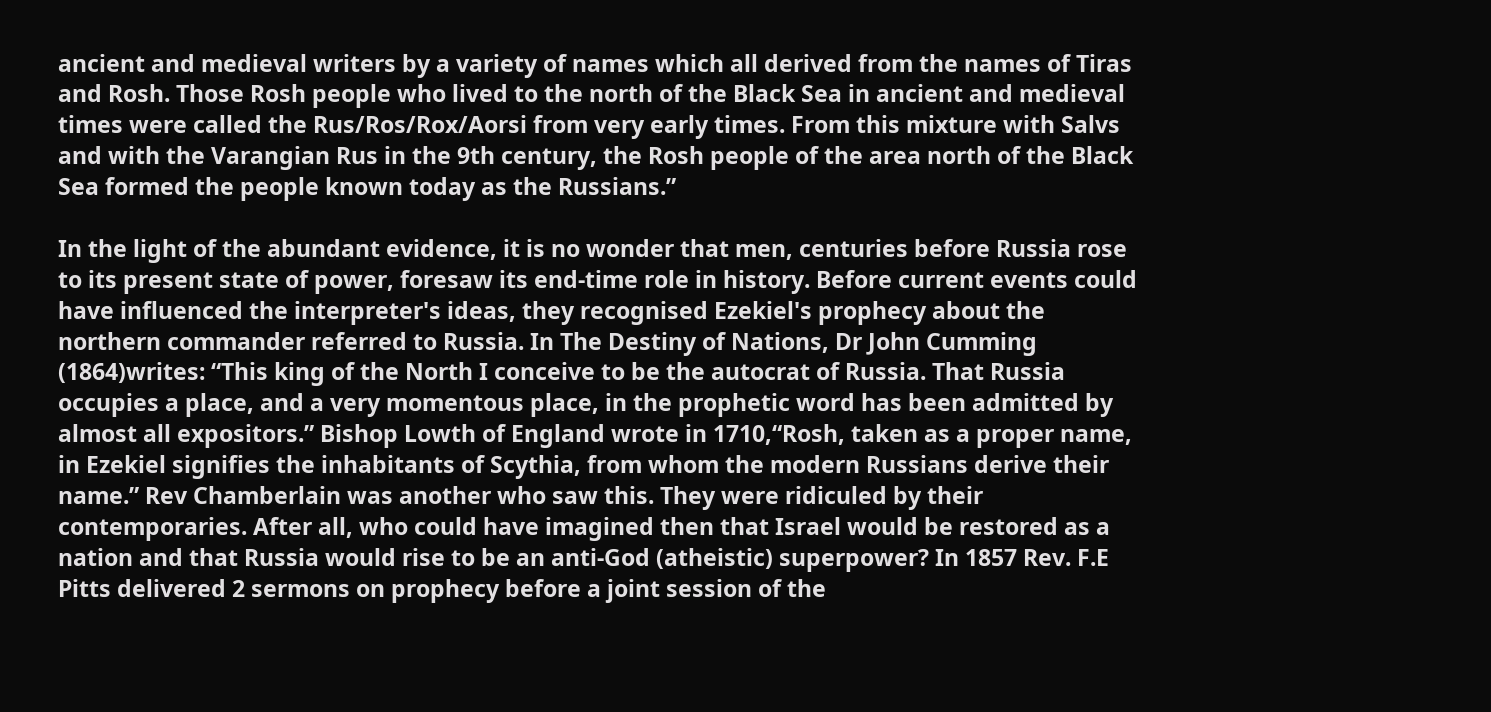ancient and medieval writers by a variety of names which all derived from the names of Tiras and Rosh. Those Rosh people who lived to the north of the Black Sea in ancient and medieval times were called the Rus/Ros/Rox/Aorsi from very early times. From this mixture with Salvs and with the Varangian Rus in the 9th century, the Rosh people of the area north of the Black Sea formed the people known today as the Russians.”

In the light of the abundant evidence, it is no wonder that men, centuries before Russia rose to its present state of power, foresaw its end-time role in history. Before current events could have influenced the interpreter's ideas, they recognised Ezekiel's prophecy about the northern commander referred to Russia. In The Destiny of Nations, Dr John Cumming (1864)writes: “This king of the North I conceive to be the autocrat of Russia. That Russia occupies a place, and a very momentous place, in the prophetic word has been admitted by almost all expositors.” Bishop Lowth of England wrote in 1710,“Rosh, taken as a proper name, in Ezekiel signifies the inhabitants of Scythia, from whom the modern Russians derive their name.” Rev Chamberlain was another who saw this. They were ridiculed by their contemporaries. After all, who could have imagined then that Israel would be restored as a nation and that Russia would rise to be an anti-God (atheistic) superpower? In 1857 Rev. F.E Pitts delivered 2 sermons on prophecy before a joint session of the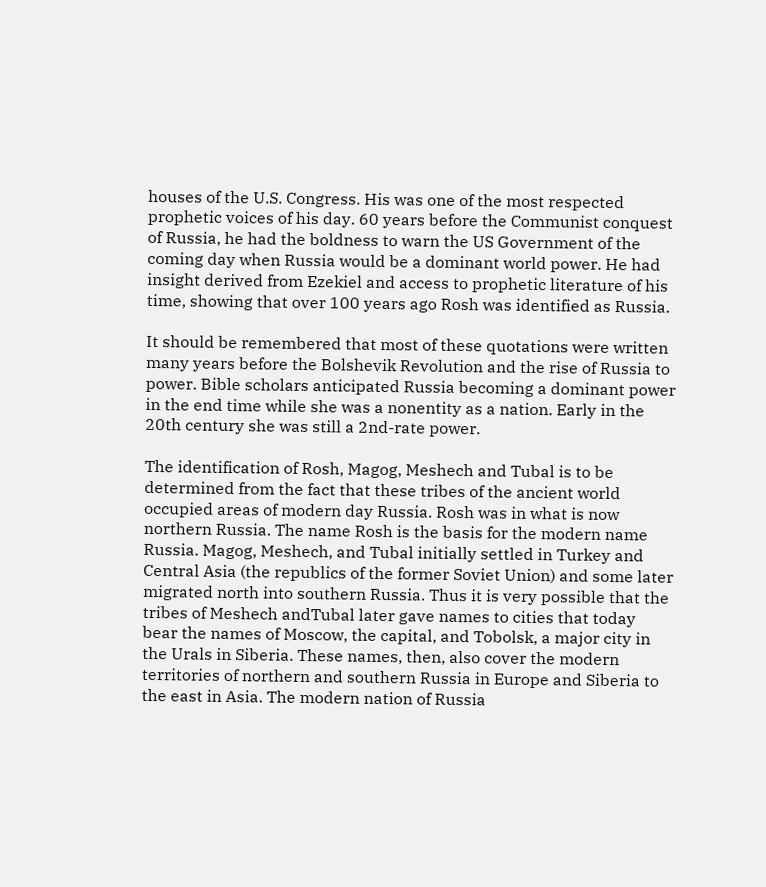houses of the U.S. Congress. His was one of the most respected prophetic voices of his day. 60 years before the Communist conquest of Russia, he had the boldness to warn the US Government of the coming day when Russia would be a dominant world power. He had insight derived from Ezekiel and access to prophetic literature of his time, showing that over 100 years ago Rosh was identified as Russia.

It should be remembered that most of these quotations were written many years before the Bolshevik Revolution and the rise of Russia to power. Bible scholars anticipated Russia becoming a dominant power in the end time while she was a nonentity as a nation. Early in the 20th century she was still a 2nd-rate power.

The identification of Rosh, Magog, Meshech and Tubal is to be determined from the fact that these tribes of the ancient world occupied areas of modern day Russia. Rosh was in what is now northern Russia. The name Rosh is the basis for the modern name Russia. Magog, Meshech, and Tubal initially settled in Turkey and Central Asia (the republics of the former Soviet Union) and some later migrated north into southern Russia. Thus it is very possible that the tribes of Meshech andTubal later gave names to cities that today bear the names of Moscow, the capital, and Tobolsk, a major city in the Urals in Siberia. These names, then, also cover the modern territories of northern and southern Russia in Europe and Siberia to the east in Asia. The modern nation of Russia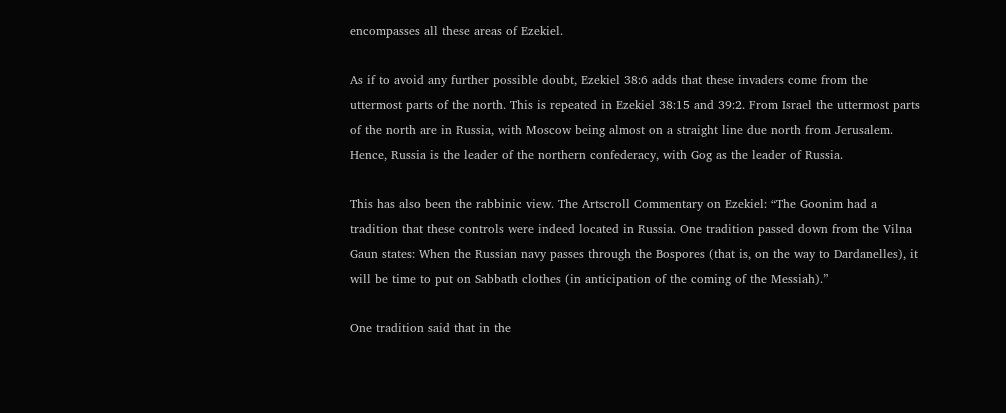encompasses all these areas of Ezekiel.

As if to avoid any further possible doubt, Ezekiel 38:6 adds that these invaders come from the uttermost parts of the north. This is repeated in Ezekiel 38:15 and 39:2. From Israel the uttermost parts of the north are in Russia, with Moscow being almost on a straight line due north from Jerusalem. Hence, Russia is the leader of the northern confederacy, with Gog as the leader of Russia.

This has also been the rabbinic view. The Artscroll Commentary on Ezekiel: “The Goonim had a tradition that these controls were indeed located in Russia. One tradition passed down from the Vilna Gaun states: When the Russian navy passes through the Bospores (that is, on the way to Dardanelles), it will be time to put on Sabbath clothes (in anticipation of the coming of the Messiah).”

One tradition said that in the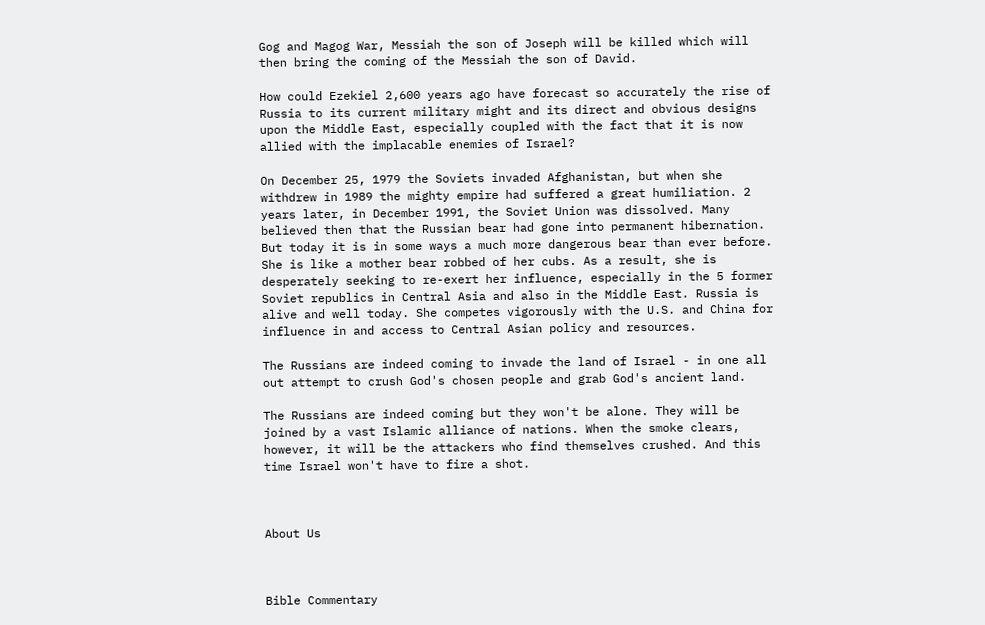Gog and Magog War, Messiah the son of Joseph will be killed which will then bring the coming of the Messiah the son of David.

How could Ezekiel 2,600 years ago have forecast so accurately the rise of Russia to its current military might and its direct and obvious designs upon the Middle East, especially coupled with the fact that it is now allied with the implacable enemies of Israel?

On December 25, 1979 the Soviets invaded Afghanistan, but when she withdrew in 1989 the mighty empire had suffered a great humiliation. 2 years later, in December 1991, the Soviet Union was dissolved. Many believed then that the Russian bear had gone into permanent hibernation. But today it is in some ways a much more dangerous bear than ever before. She is like a mother bear robbed of her cubs. As a result, she is desperately seeking to re-exert her influence, especially in the 5 former Soviet republics in Central Asia and also in the Middle East. Russia is alive and well today. She competes vigorously with the U.S. and China for influence in and access to Central Asian policy and resources.

The Russians are indeed coming to invade the land of Israel - in one all out attempt to crush God's chosen people and grab God's ancient land.

The Russians are indeed coming but they won't be alone. They will be joined by a vast Islamic alliance of nations. When the smoke clears, however, it will be the attackers who find themselves crushed. And this time Israel won't have to fire a shot.



About Us



Bible Commentary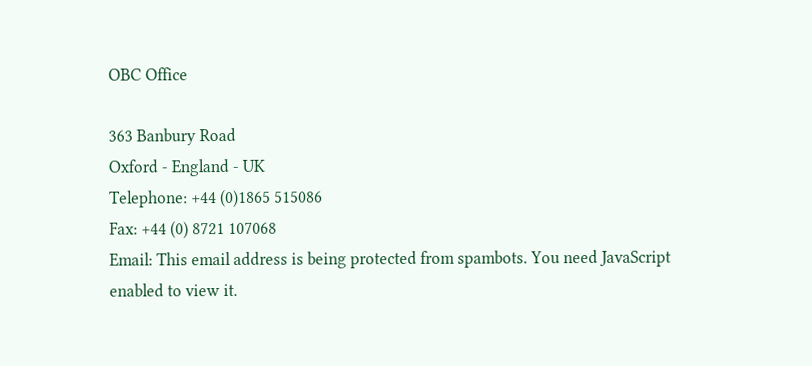OBC Office

363 Banbury Road
Oxford - England - UK
Telephone: +44 (0)1865 515086
Fax: +44 (0) 8721 107068
Email: This email address is being protected from spambots. You need JavaScript enabled to view it.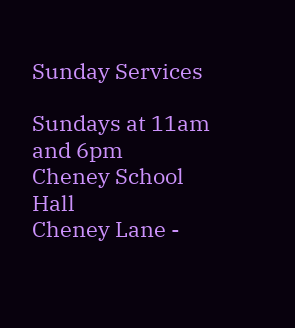Sunday Services

Sundays at 11am and 6pm
Cheney School Hall
Cheney Lane -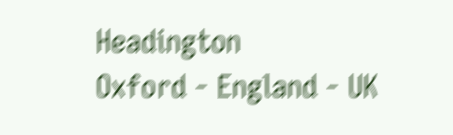Headington
Oxford - England - UK